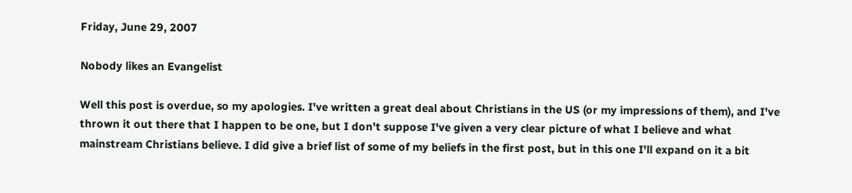Friday, June 29, 2007

Nobody likes an Evangelist

Well this post is overdue, so my apologies. I've written a great deal about Christians in the US (or my impressions of them), and I've thrown it out there that I happen to be one, but I don't suppose I've given a very clear picture of what I believe and what mainstream Christians believe. I did give a brief list of some of my beliefs in the first post, but in this one I'll expand on it a bit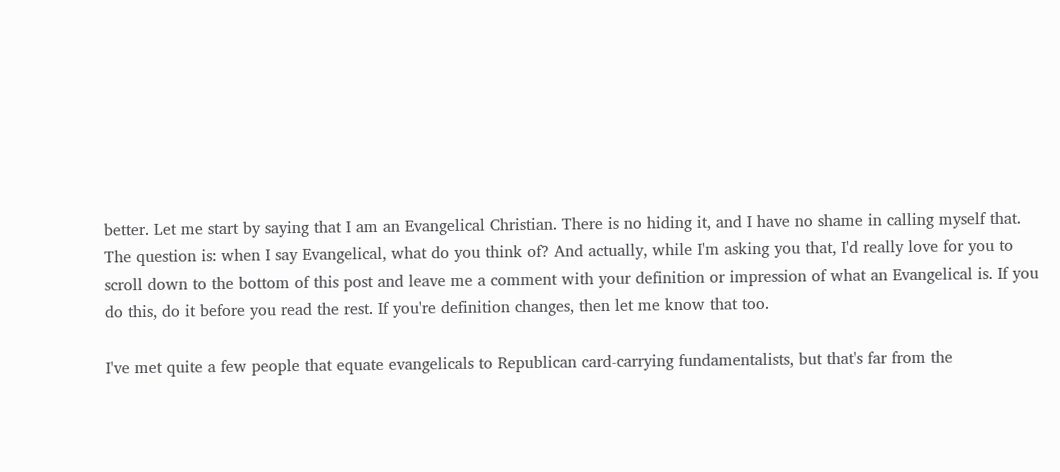better. Let me start by saying that I am an Evangelical Christian. There is no hiding it, and I have no shame in calling myself that. The question is: when I say Evangelical, what do you think of? And actually, while I'm asking you that, I'd really love for you to scroll down to the bottom of this post and leave me a comment with your definition or impression of what an Evangelical is. If you do this, do it before you read the rest. If you're definition changes, then let me know that too.

I've met quite a few people that equate evangelicals to Republican card-carrying fundamentalists, but that's far from the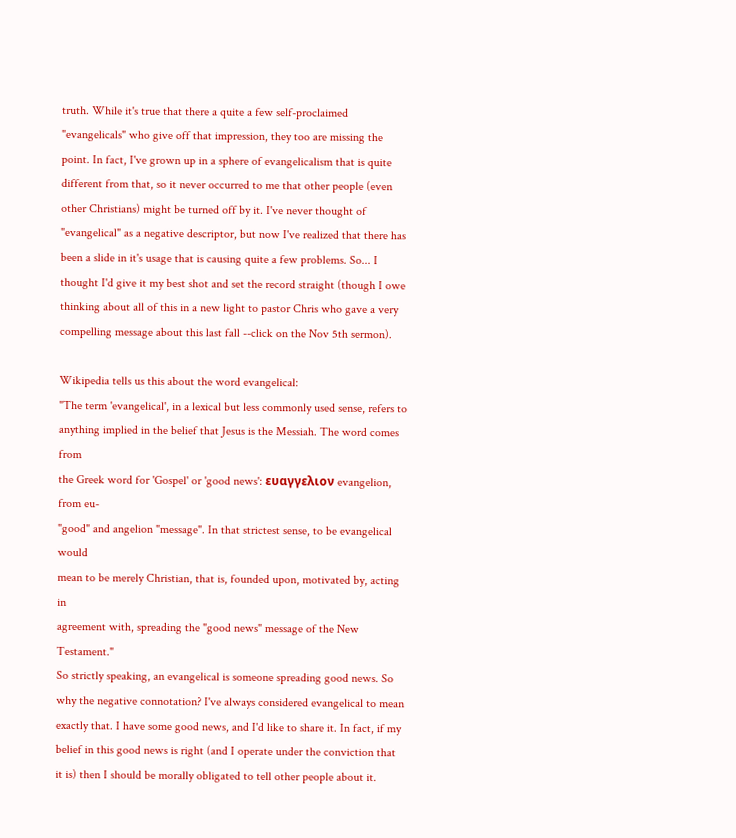truth. While it's true that there a quite a few self-proclaimed "evangelicals" who give off that impression, they too are missing the point. In fact, I've grown up in a sphere of evangelicalism that is quite different from that, so it never occurred to me that other people (even other Christians) might be turned off by it. I've never thought of "evangelical" as a negative descriptor, but now I've realized that there has been a slide in it's usage that is causing quite a few problems. So... I thought I'd give it my best shot and set the record straight (though I owe thinking about all of this in a new light to pastor Chris who gave a very compelling message about this last fall --click on the Nov 5th sermon).

Wikipedia tells us this about the word evangelical:
"The term 'evangelical', in a lexical but less commonly used sense, refers to
anything implied in the belief that Jesus is the Messiah. The word comes from
the Greek word for 'Gospel' or 'good news': ευαγγελιον evangelion, from eu-
"good" and angelion "message". In that strictest sense, to be evangelical would
mean to be merely Christian, that is, founded upon, motivated by, acting in
agreement with, spreading the "good news" message of the New Testament."
So strictly speaking, an evangelical is someone spreading good news. So why the negative connotation? I've always considered evangelical to mean exactly that. I have some good news, and I'd like to share it. In fact, if my belief in this good news is right (and I operate under the conviction that it is) then I should be morally obligated to tell other people about it.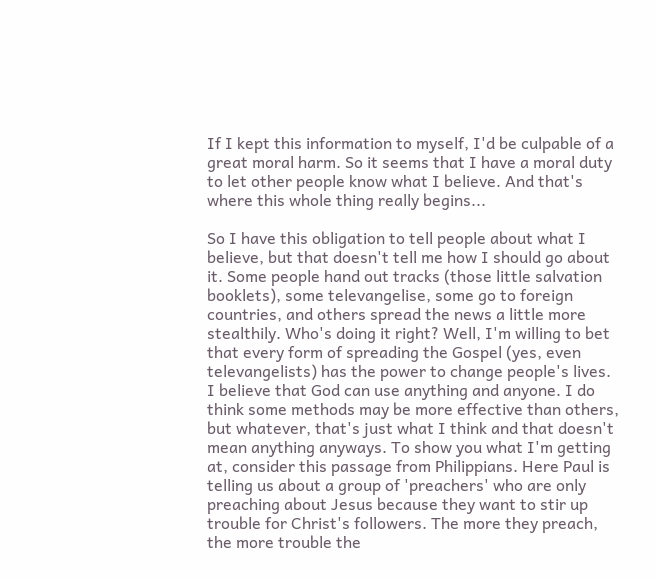If I kept this information to myself, I'd be culpable of a great moral harm. So it seems that I have a moral duty to let other people know what I believe. And that's where this whole thing really begins...

So I have this obligation to tell people about what I believe, but that doesn't tell me how I should go about it. Some people hand out tracks (those little salvation booklets), some televangelise, some go to foreign countries, and others spread the news a little more stealthily. Who's doing it right? Well, I'm willing to bet that every form of spreading the Gospel (yes, even televangelists) has the power to change people's lives. I believe that God can use anything and anyone. I do think some methods may be more effective than others, but whatever, that's just what I think and that doesn't mean anything anyways. To show you what I'm getting at, consider this passage from Philippians. Here Paul is telling us about a group of 'preachers' who are only preaching about Jesus because they want to stir up trouble for Christ's followers. The more they preach, the more trouble the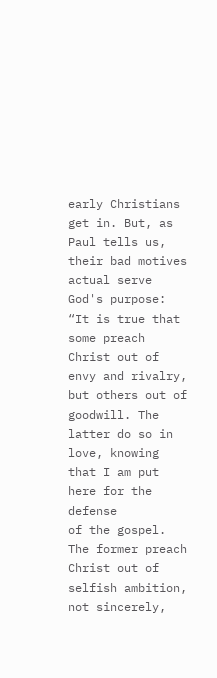early Christians get in. But, as Paul tells us, their bad motives actual serve God's purpose:
“It is true that some preach Christ out of envy and rivalry, but others out of
goodwill. The latter do so in love, knowing that I am put here for the defense
of the gospel. The former preach Christ out of selfish ambition, not sincerely,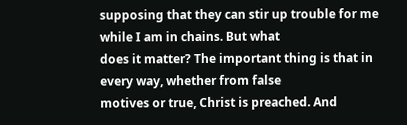supposing that they can stir up trouble for me while I am in chains. But what
does it matter? The important thing is that in every way, whether from false
motives or true, Christ is preached. And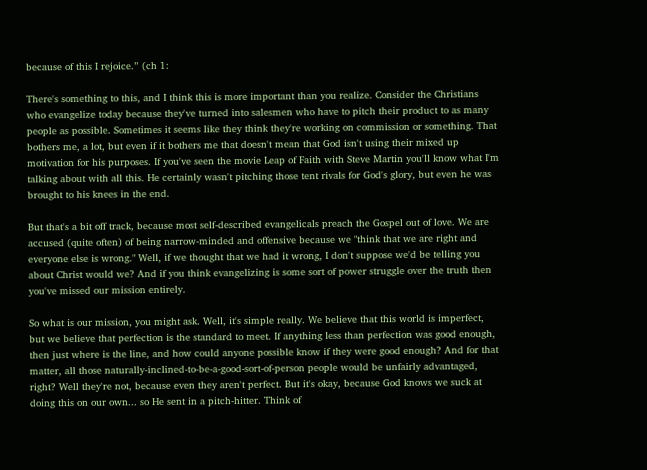because of this I rejoice.” (ch 1:

There's something to this, and I think this is more important than you realize. Consider the Christians who evangelize today because they've turned into salesmen who have to pitch their product to as many people as possible. Sometimes it seems like they think they're working on commission or something. That bothers me, a lot, but even if it bothers me that doesn't mean that God isn't using their mixed up motivation for his purposes. If you've seen the movie Leap of Faith with Steve Martin you'll know what I'm talking about with all this. He certainly wasn't pitching those tent rivals for God's glory, but even he was brought to his knees in the end.

But that's a bit off track, because most self-described evangelicals preach the Gospel out of love. We are accused (quite often) of being narrow-minded and offensive because we "think that we are right and everyone else is wrong." Well, if we thought that we had it wrong, I don't suppose we'd be telling you about Christ would we? And if you think evangelizing is some sort of power struggle over the truth then you've missed our mission entirely.

So what is our mission, you might ask. Well, it's simple really. We believe that this world is imperfect, but we believe that perfection is the standard to meet. If anything less than perfection was good enough, then just where is the line, and how could anyone possible know if they were good enough? And for that matter, all those naturally-inclined-to-be-a-good-sort-of-person people would be unfairly advantaged, right? Well they're not, because even they aren't perfect. But it's okay, because God knows we suck at doing this on our own... so He sent in a pitch-hitter. Think of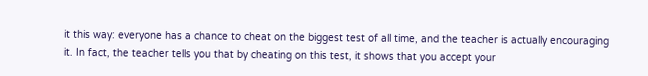it this way: everyone has a chance to cheat on the biggest test of all time, and the teacher is actually encouraging it. In fact, the teacher tells you that by cheating on this test, it shows that you accept your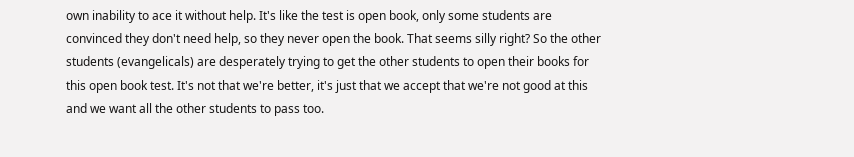own inability to ace it without help. It's like the test is open book, only some students are convinced they don't need help, so they never open the book. That seems silly right? So the other students (evangelicals) are desperately trying to get the other students to open their books for this open book test. It's not that we're better, it's just that we accept that we're not good at this and we want all the other students to pass too.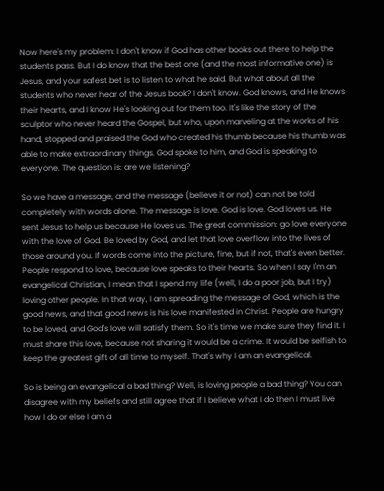Now here's my problem: I don't know if God has other books out there to help the students pass. But I do know that the best one (and the most informative one) is Jesus, and your safest bet is to listen to what he said. But what about all the students who never hear of the Jesus book? I don't know. God knows, and He knows their hearts, and I know He's looking out for them too. It's like the story of the sculptor who never heard the Gospel, but who, upon marveling at the works of his hand, stopped and praised the God who created his thumb because his thumb was able to make extraordinary things. God spoke to him, and God is speaking to everyone. The question is: are we listening?

So we have a message, and the message (believe it or not) can not be told completely with words alone. The message is love. God is love. God loves us. He sent Jesus to help us because He loves us. The great commission: go love everyone with the love of God. Be loved by God, and let that love overflow into the lives of those around you. If words come into the picture, fine, but if not, that's even better. People respond to love, because love speaks to their hearts. So when I say I'm an evangelical Christian, I mean that I spend my life (well, I do a poor job, but I try) loving other people. In that way, I am spreading the message of God, which is the good news, and that good news is his love manifested in Christ. People are hungry to be loved, and God's love will satisfy them. So it's time we make sure they find it. I must share this love, because not sharing it would be a crime. It would be selfish to keep the greatest gift of all time to myself. That's why I am an evangelical.

So is being an evangelical a bad thing? Well, is loving people a bad thing? You can disagree with my beliefs and still agree that if I believe what I do then I must live how I do or else I am a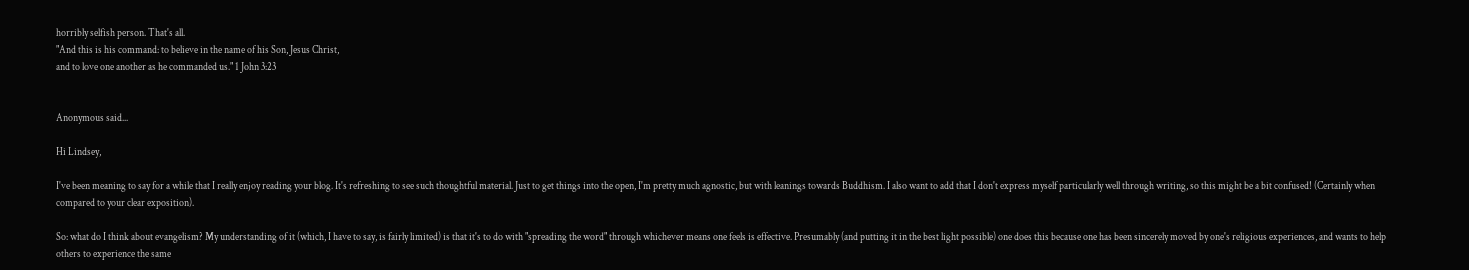horribly selfish person. That's all.
"And this is his command: to believe in the name of his Son, Jesus Christ,
and to love one another as he commanded us." 1 John 3:23


Anonymous said...

Hi Lindsey,

I've been meaning to say for a while that I really enjoy reading your blog. It's refreshing to see such thoughtful material. Just to get things into the open, I'm pretty much agnostic, but with leanings towards Buddhism. I also want to add that I don't express myself particularly well through writing, so this might be a bit confused! (Certainly when compared to your clear exposition).

So: what do I think about evangelism? My understanding of it (which, I have to say, is fairly limited) is that it's to do with "spreading the word" through whichever means one feels is effective. Presumably (and putting it in the best light possible) one does this because one has been sincerely moved by one's religious experiences, and wants to help others to experience the same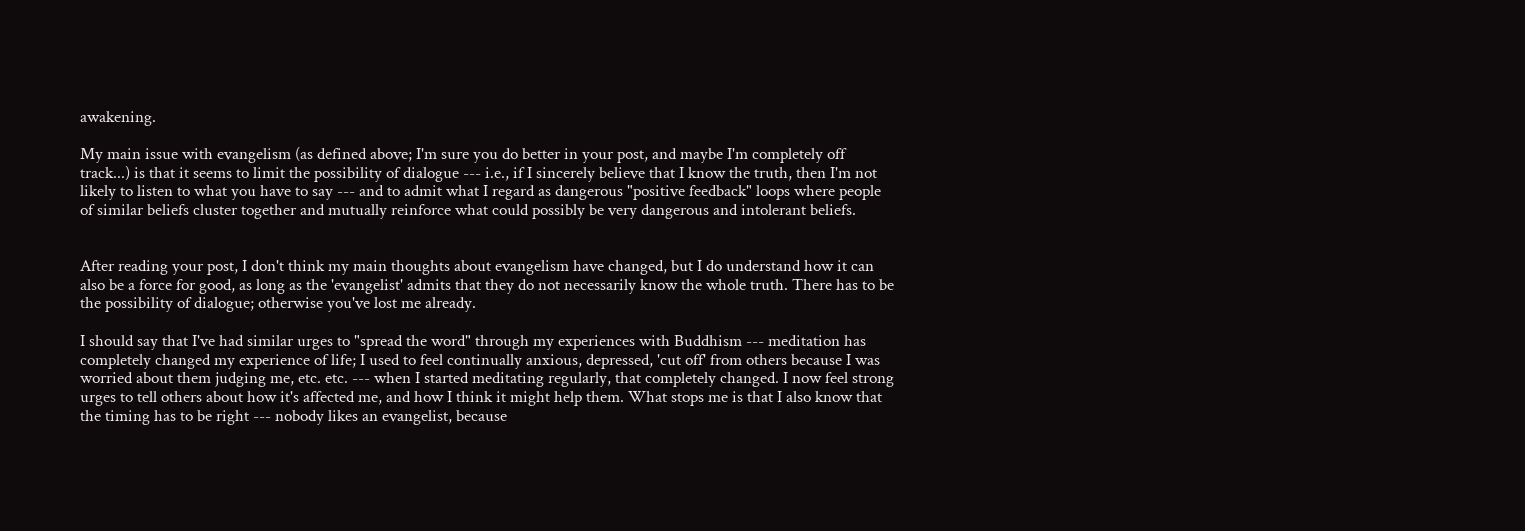awakening.

My main issue with evangelism (as defined above; I'm sure you do better in your post, and maybe I'm completely off track...) is that it seems to limit the possibility of dialogue --- i.e., if I sincerely believe that I know the truth, then I'm not likely to listen to what you have to say --- and to admit what I regard as dangerous "positive feedback" loops where people of similar beliefs cluster together and mutually reinforce what could possibly be very dangerous and intolerant beliefs.


After reading your post, I don't think my main thoughts about evangelism have changed, but I do understand how it can also be a force for good, as long as the 'evangelist' admits that they do not necessarily know the whole truth. There has to be the possibility of dialogue; otherwise you've lost me already.

I should say that I've had similar urges to "spread the word" through my experiences with Buddhism --- meditation has completely changed my experience of life; I used to feel continually anxious, depressed, 'cut off' from others because I was worried about them judging me, etc. etc. --- when I started meditating regularly, that completely changed. I now feel strong urges to tell others about how it's affected me, and how I think it might help them. What stops me is that I also know that the timing has to be right --- nobody likes an evangelist, because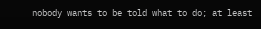nobody wants to be told what to do; at least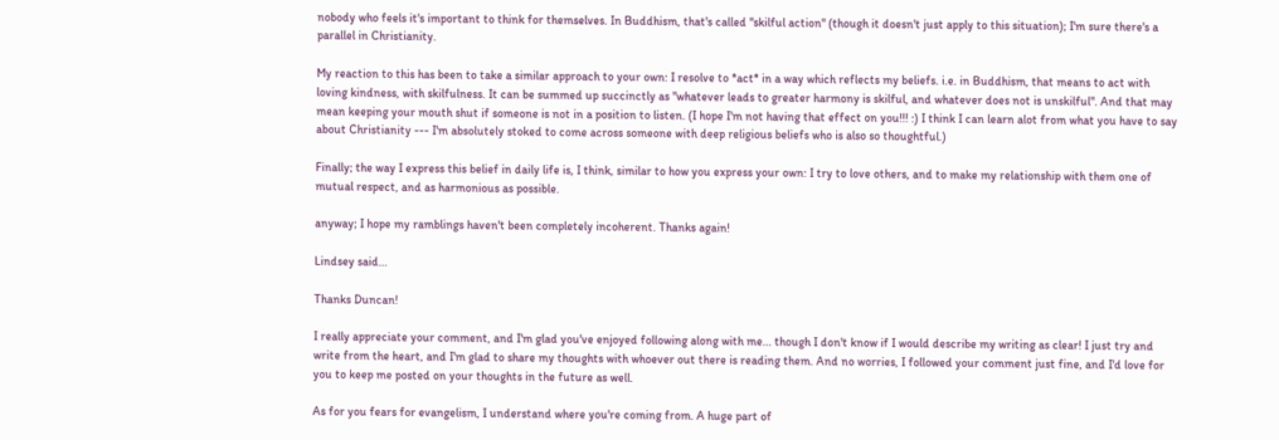nobody who feels it's important to think for themselves. In Buddhism, that's called "skilful action" (though it doesn't just apply to this situation); I'm sure there's a parallel in Christianity.

My reaction to this has been to take a similar approach to your own: I resolve to *act* in a way which reflects my beliefs. i.e. in Buddhism, that means to act with loving kindness, with skilfulness. It can be summed up succinctly as "whatever leads to greater harmony is skilful, and whatever does not is unskilful". And that may mean keeping your mouth shut if someone is not in a position to listen. (I hope I'm not having that effect on you!!! :) I think I can learn alot from what you have to say about Christianity --- I'm absolutely stoked to come across someone with deep religious beliefs who is also so thoughtful.)

Finally; the way I express this belief in daily life is, I think, similar to how you express your own: I try to love others, and to make my relationship with them one of mutual respect, and as harmonious as possible.

anyway; I hope my ramblings haven't been completely incoherent. Thanks again!

Lindsey said...

Thanks Duncan!

I really appreciate your comment, and I'm glad you've enjoyed following along with me... though I don't know if I would describe my writing as clear! I just try and write from the heart, and I'm glad to share my thoughts with whoever out there is reading them. And no worries, I followed your comment just fine, and I'd love for you to keep me posted on your thoughts in the future as well.

As for you fears for evangelism, I understand where you're coming from. A huge part of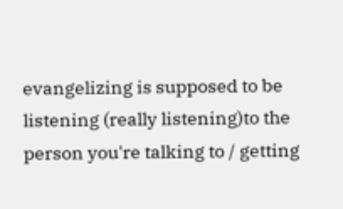evangelizing is supposed to be listening (really listening)to the person you're talking to / getting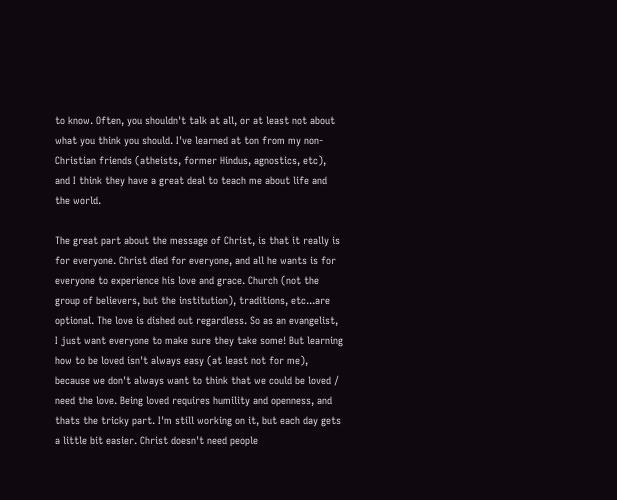to know. Often, you shouldn't talk at all, or at least not about what you think you should. I've learned at ton from my non-Christian friends (atheists, former Hindus, agnostics, etc), and I think they have a great deal to teach me about life and the world.

The great part about the message of Christ, is that it really is for everyone. Christ died for everyone, and all he wants is for everyone to experience his love and grace. Church (not the group of believers, but the institution), traditions, etc...are optional. The love is dished out regardless. So as an evangelist, I just want everyone to make sure they take some! But learning how to be loved isn't always easy (at least not for me), because we don't always want to think that we could be loved / need the love. Being loved requires humility and openness, and thats the tricky part. I'm still working on it, but each day gets a little bit easier. Christ doesn't need people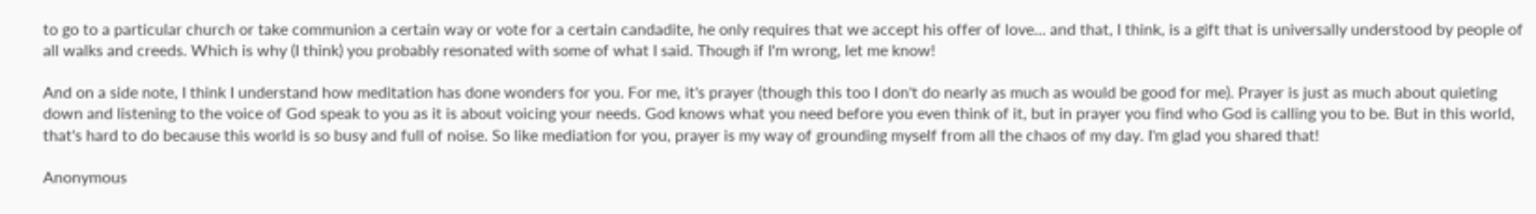to go to a particular church or take communion a certain way or vote for a certain candadite, he only requires that we accept his offer of love... and that, I think, is a gift that is universally understood by people of all walks and creeds. Which is why (I think) you probably resonated with some of what I said. Though if I'm wrong, let me know!

And on a side note, I think I understand how meditation has done wonders for you. For me, it's prayer (though this too I don't do nearly as much as would be good for me). Prayer is just as much about quieting down and listening to the voice of God speak to you as it is about voicing your needs. God knows what you need before you even think of it, but in prayer you find who God is calling you to be. But in this world, that's hard to do because this world is so busy and full of noise. So like mediation for you, prayer is my way of grounding myself from all the chaos of my day. I'm glad you shared that!

Anonymous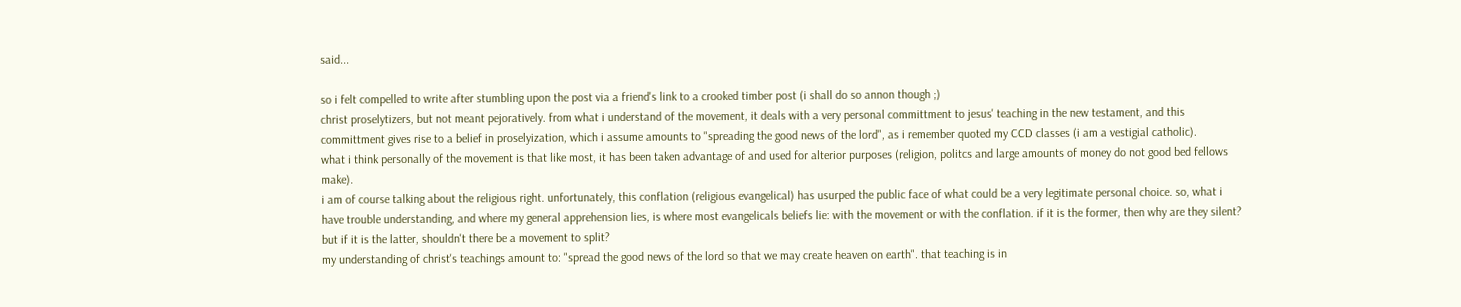said...

so i felt compelled to write after stumbling upon the post via a friend's link to a crooked timber post (i shall do so annon though ;)
christ proselytizers, but not meant pejoratively. from what i understand of the movement, it deals with a very personal committment to jesus' teaching in the new testament, and this committment gives rise to a belief in proselyization, which i assume amounts to "spreading the good news of the lord", as i remember quoted my CCD classes (i am a vestigial catholic).
what i think personally of the movement is that like most, it has been taken advantage of and used for alterior purposes (religion, politcs and large amounts of money do not good bed fellows make).
i am of course talking about the religious right. unfortunately, this conflation (religious evangelical) has usurped the public face of what could be a very legitimate personal choice. so, what i have trouble understanding, and where my general apprehension lies, is where most evangelicals beliefs lie: with the movement or with the conflation. if it is the former, then why are they silent? but if it is the latter, shouldn't there be a movement to split?
my understanding of christ's teachings amount to: "spread the good news of the lord so that we may create heaven on earth". that teaching is in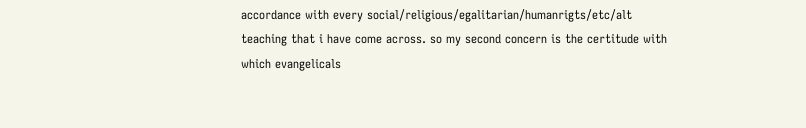accordance with every social/religious/egalitarian/humanrigts/etc/alt teaching that i have come across. so my second concern is the certitude with which evangelicals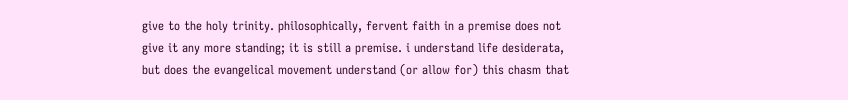give to the holy trinity. philosophically, fervent faith in a premise does not give it any more standing; it is still a premise. i understand life desiderata, but does the evangelical movement understand (or allow for) this chasm that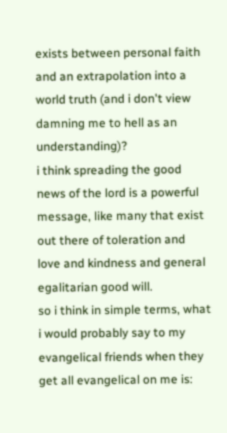exists between personal faith and an extrapolation into a world truth (and i don't view damning me to hell as an understanding)?
i think spreading the good news of the lord is a powerful message, like many that exist out there of toleration and love and kindness and general egalitarian good will.
so i think in simple terms, what i would probably say to my evangelical friends when they get all evangelical on me is: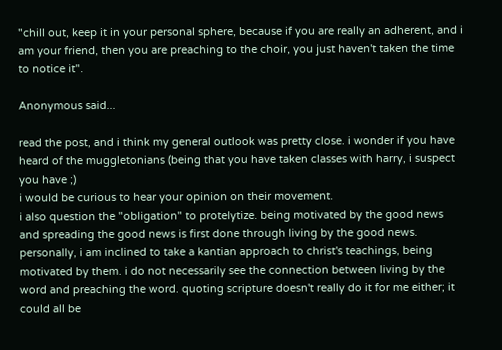"chill out, keep it in your personal sphere, because if you are really an adherent, and i am your friend, then you are preaching to the choir, you just haven't taken the time to notice it".

Anonymous said...

read the post, and i think my general outlook was pretty close. i wonder if you have heard of the muggletonians (being that you have taken classes with harry, i suspect you have ;)
i would be curious to hear your opinion on their movement.
i also question the "obligation" to protelytize. being motivated by the good news and spreading the good news is first done through living by the good news. personally, i am inclined to take a kantian approach to christ's teachings, being motivated by them. i do not necessarily see the connection between living by the word and preaching the word. quoting scripture doesn't really do it for me either; it could all be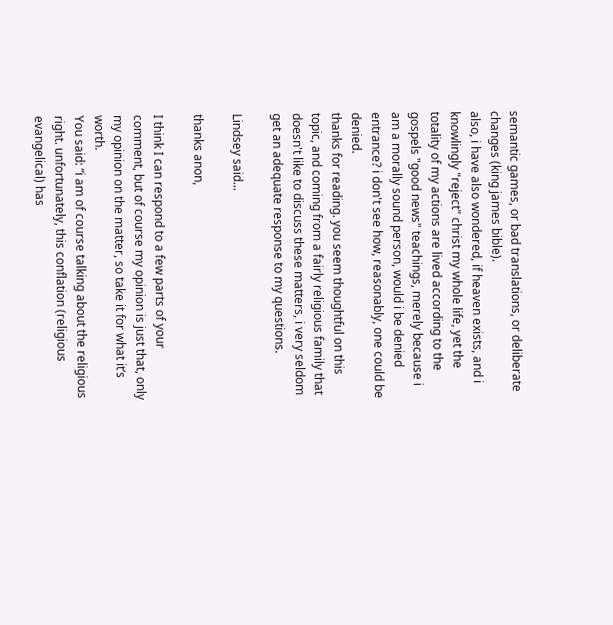semantic games, or bad translations, or deliberate changes (king james bible).
also, i have also wondered, if heaven exists, and i knowlingly "reject" christ my whole life, yet the totality of my actions are lived according to the gospels "good news" teachings, merely because i am a morally sound person, would i be denied entrance? i don't see how, reasonably, one could be denied.
thanks for reading. you seem thoughtful on this topic, and coming from a fairly religious family that doesn't like to discuss these matters, i very seldom get an adequate response to my questions.

Lindsey said...

thanks anon,

I think I can respond to a few parts of your comment, but of course my opinion is just that, only my opinion on the matter, so take it for what it’s worth.
You said: “i am of course talking about the religious right. unfortunately, this conflation (religious evangelical) has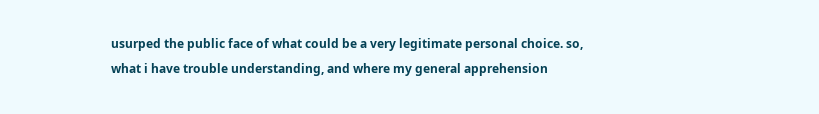usurped the public face of what could be a very legitimate personal choice. so, what i have trouble understanding, and where my general apprehension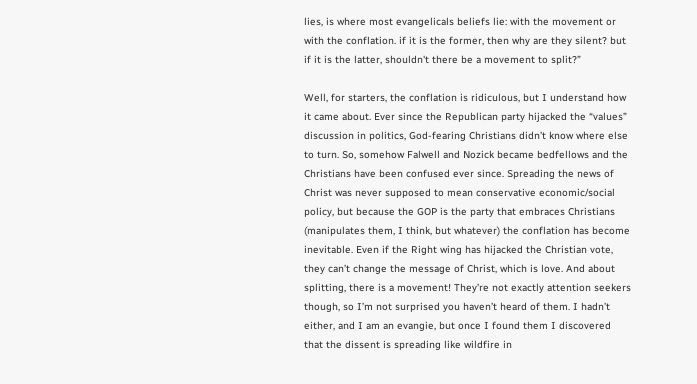lies, is where most evangelicals beliefs lie: with the movement or with the conflation. if it is the former, then why are they silent? but if it is the latter, shouldn't there be a movement to split?”

Well, for starters, the conflation is ridiculous, but I understand how it came about. Ever since the Republican party hijacked the “values” discussion in politics, God-fearing Christians didn’t know where else to turn. So, somehow Falwell and Nozick became bedfellows and the Christians have been confused ever since. Spreading the news of Christ was never supposed to mean conservative economic/social policy, but because the GOP is the party that embraces Christians (manipulates them, I think, but whatever) the conflation has become inevitable. Even if the Right wing has hijacked the Christian vote, they can’t change the message of Christ, which is love. And about splitting, there is a movement! They’re not exactly attention seekers though, so I’m not surprised you haven’t heard of them. I hadn’t either, and I am an evangie, but once I found them I discovered that the dissent is spreading like wildfire in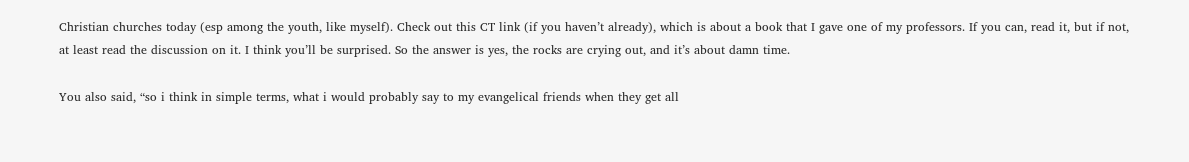Christian churches today (esp among the youth, like myself). Check out this CT link (if you haven’t already), which is about a book that I gave one of my professors. If you can, read it, but if not, at least read the discussion on it. I think you’ll be surprised. So the answer is yes, the rocks are crying out, and it’s about damn time.

You also said, “so i think in simple terms, what i would probably say to my evangelical friends when they get all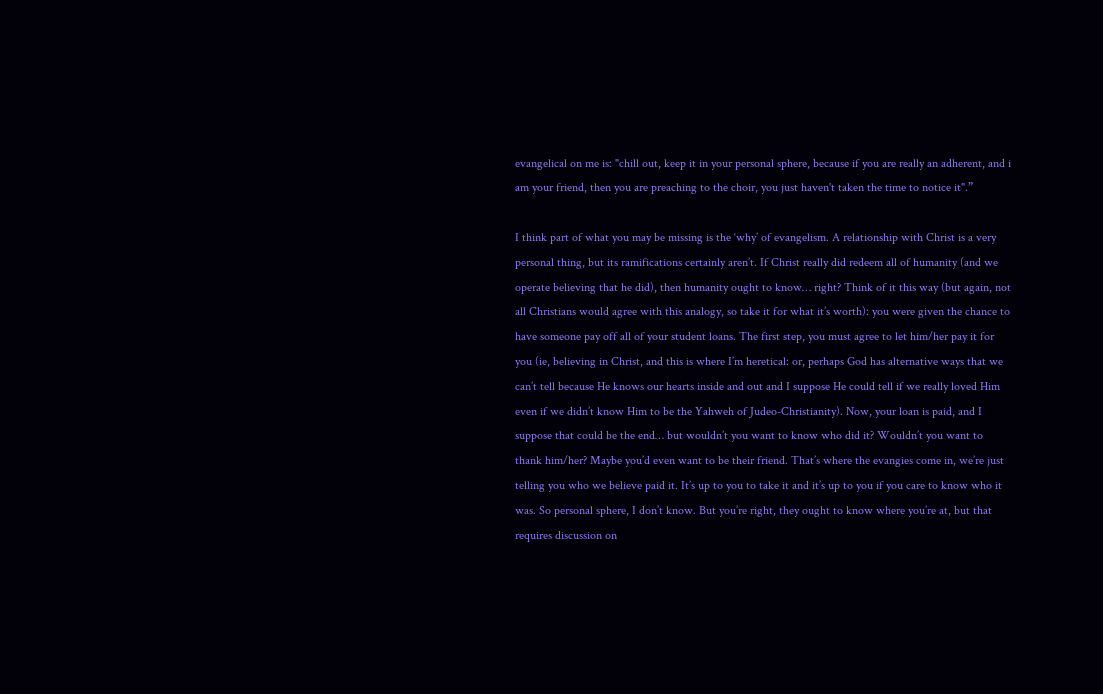evangelical on me is: "chill out, keep it in your personal sphere, because if you are really an adherent, and i am your friend, then you are preaching to the choir, you just haven't taken the time to notice it".”

I think part of what you may be missing is the ‘why’ of evangelism. A relationship with Christ is a very personal thing, but its ramifications certainly aren’t. If Christ really did redeem all of humanity (and we operate believing that he did), then humanity ought to know… right? Think of it this way (but again, not all Christians would agree with this analogy, so take it for what it’s worth): you were given the chance to have someone pay off all of your student loans. The first step, you must agree to let him/her pay it for you (ie, believing in Christ, and this is where I’m heretical: or, perhaps God has alternative ways that we can’t tell because He knows our hearts inside and out and I suppose He could tell if we really loved Him even if we didn’t know Him to be the Yahweh of Judeo-Christianity). Now, your loan is paid, and I suppose that could be the end… but wouldn’t you want to know who did it? Wouldn’t you want to thank him/her? Maybe you’d even want to be their friend. That’s where the evangies come in, we’re just telling you who we believe paid it. It’s up to you to take it and it’s up to you if you care to know who it was. So personal sphere, I don’t know. But you’re right, they ought to know where you’re at, but that requires discussion on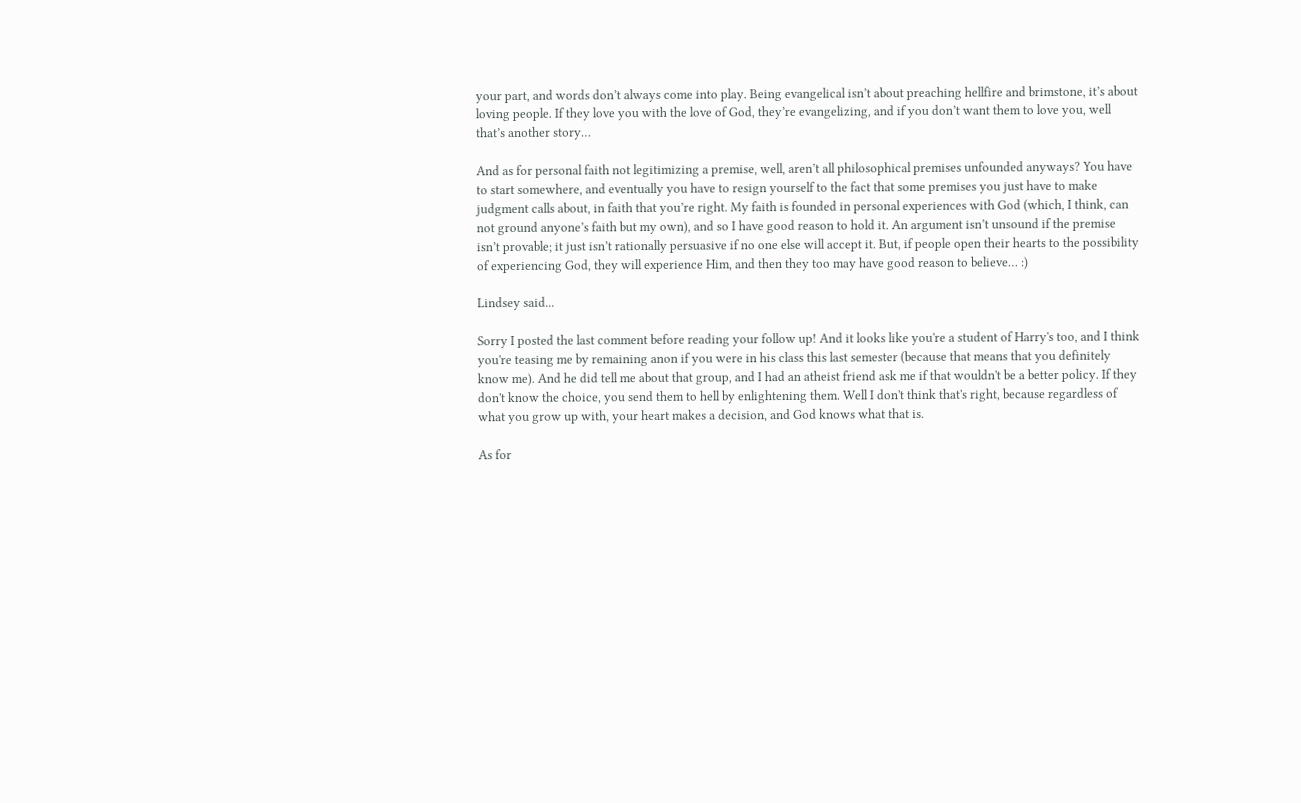your part, and words don’t always come into play. Being evangelical isn’t about preaching hellfire and brimstone, it’s about loving people. If they love you with the love of God, they’re evangelizing, and if you don’t want them to love you, well that’s another story…

And as for personal faith not legitimizing a premise, well, aren’t all philosophical premises unfounded anyways? You have to start somewhere, and eventually you have to resign yourself to the fact that some premises you just have to make judgment calls about, in faith that you’re right. My faith is founded in personal experiences with God (which, I think, can not ground anyone’s faith but my own), and so I have good reason to hold it. An argument isn’t unsound if the premise isn’t provable; it just isn’t rationally persuasive if no one else will accept it. But, if people open their hearts to the possibility of experiencing God, they will experience Him, and then they too may have good reason to believe… :)

Lindsey said...

Sorry I posted the last comment before reading your follow up! And it looks like you're a student of Harry's too, and I think you're teasing me by remaining anon if you were in his class this last semester (because that means that you definitely know me). And he did tell me about that group, and I had an atheist friend ask me if that wouldn't be a better policy. If they don't know the choice, you send them to hell by enlightening them. Well I don't think that's right, because regardless of what you grow up with, your heart makes a decision, and God knows what that is.

As for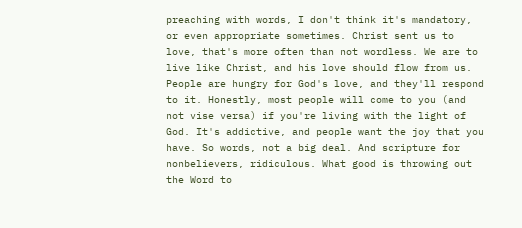preaching with words, I don't think it's mandatory, or even appropriate sometimes. Christ sent us to love, that's more often than not wordless. We are to live like Christ, and his love should flow from us. People are hungry for God's love, and they'll respond to it. Honestly, most people will come to you (and not vise versa) if you're living with the light of God. It's addictive, and people want the joy that you have. So words, not a big deal. And scripture for nonbelievers, ridiculous. What good is throwing out the Word to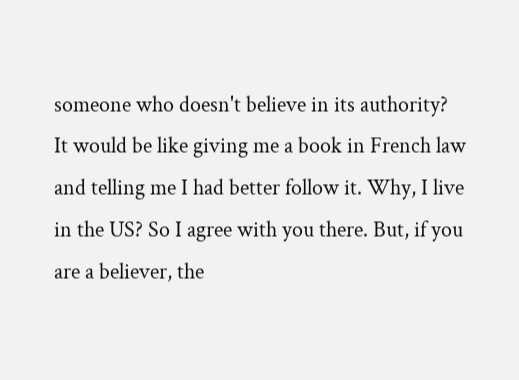someone who doesn't believe in its authority? It would be like giving me a book in French law and telling me I had better follow it. Why, I live in the US? So I agree with you there. But, if you are a believer, the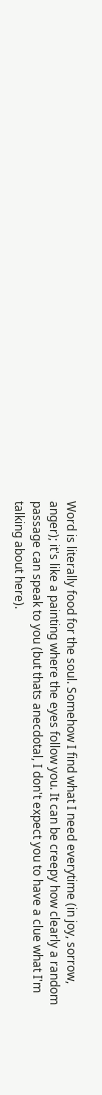Word is literally food for the soul. Somehow I find what I need everytime (in joy, sorrow, anger); it's like a painting where the eyes follow you. It can be creepy how clearly a random passage can speak to you (but thats anecdotal, I don't expect you to have a clue what I'm talking about here).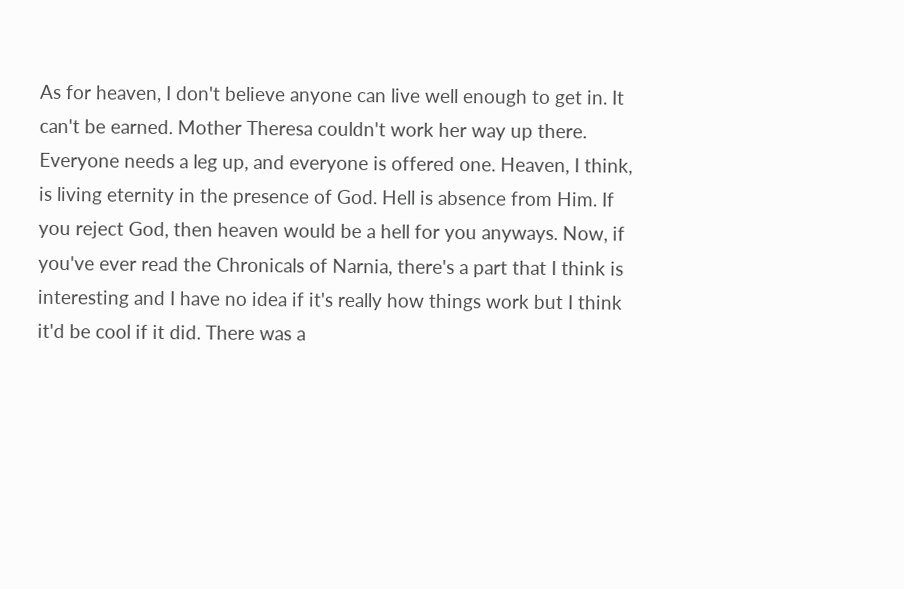As for heaven, I don't believe anyone can live well enough to get in. It can't be earned. Mother Theresa couldn't work her way up there. Everyone needs a leg up, and everyone is offered one. Heaven, I think, is living eternity in the presence of God. Hell is absence from Him. If you reject God, then heaven would be a hell for you anyways. Now, if you've ever read the Chronicals of Narnia, there's a part that I think is interesting and I have no idea if it's really how things work but I think it'd be cool if it did. There was a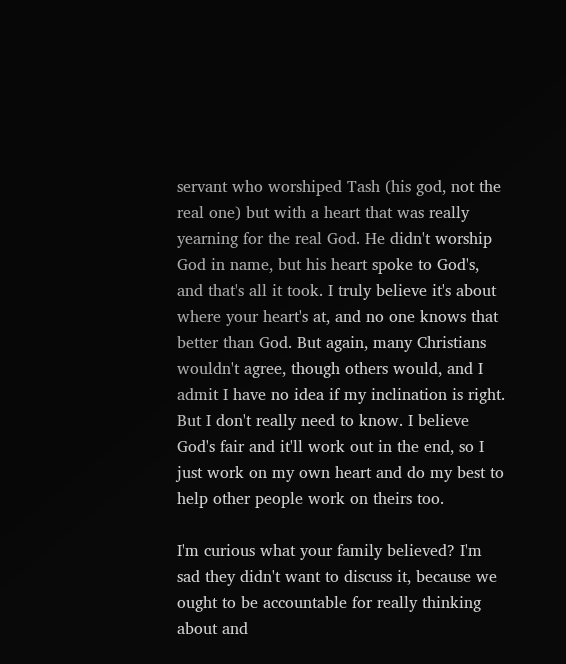servant who worshiped Tash (his god, not the real one) but with a heart that was really yearning for the real God. He didn't worship God in name, but his heart spoke to God's, and that's all it took. I truly believe it's about where your heart's at, and no one knows that better than God. But again, many Christians wouldn't agree, though others would, and I admit I have no idea if my inclination is right. But I don't really need to know. I believe God's fair and it'll work out in the end, so I just work on my own heart and do my best to help other people work on theirs too.

I'm curious what your family believed? I'm sad they didn't want to discuss it, because we ought to be accountable for really thinking about and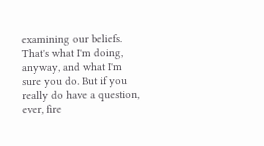examining our beliefs. That's what I'm doing, anyway, and what I'm sure you do. But if you really do have a question, ever, fire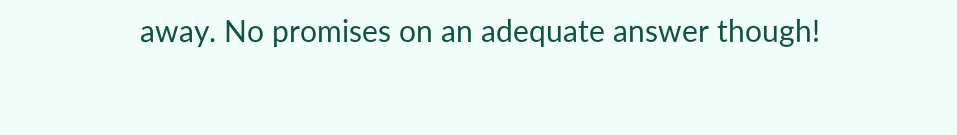away. No promises on an adequate answer though!